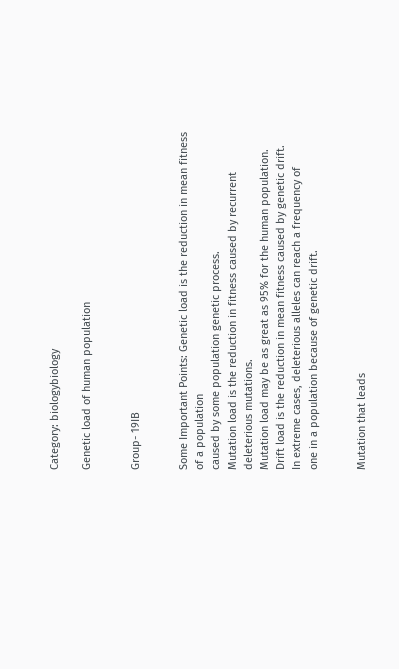Category: biologybiology

Genetic load of human population


Group- 19IB


Some Important Points: Genetic load is the reduction in mean fitness of a population
caused by some population genetic process.
Mutation load is the reduction in fitness caused by recurrent
deleterious mutations.
Mutation load may be as great as 95% for the human population.
Drift load is the reduction in mean fitness caused by genetic drift.
In extreme cases, deleterious alleles can reach a frequency of
one in a population because of genetic drift.


Mutation that leads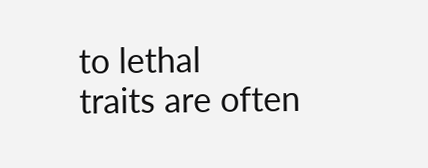to lethal
traits are often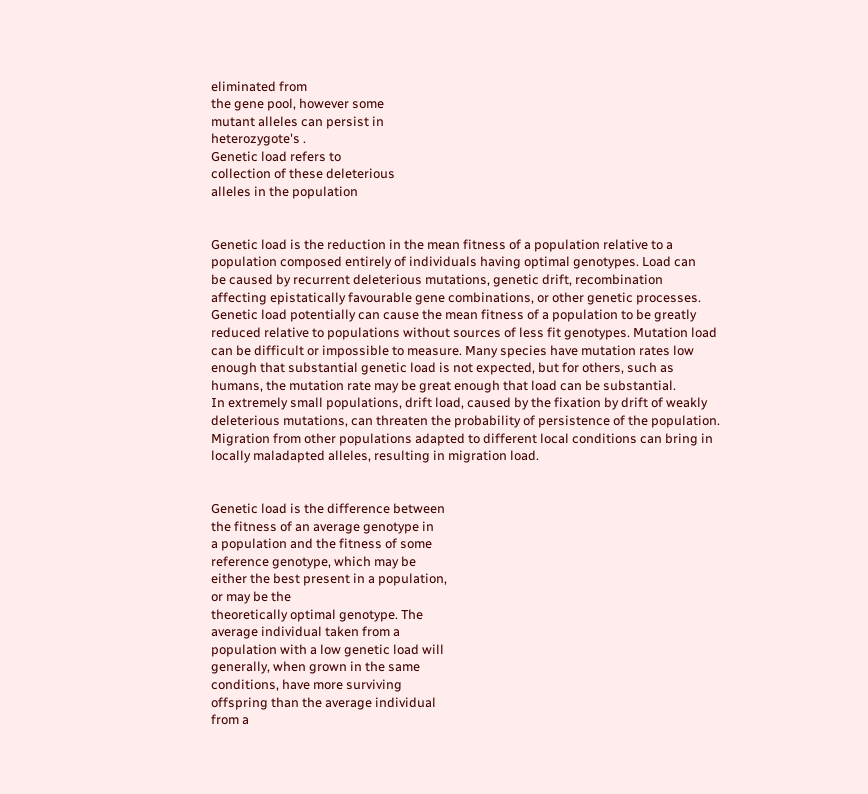eliminated from
the gene pool, however some
mutant alleles can persist in
heterozygote's .
Genetic load refers to
collection of these deleterious
alleles in the population


Genetic load is the reduction in the mean fitness of a population relative to a
population composed entirely of individuals having optimal genotypes. Load can
be caused by recurrent deleterious mutations, genetic drift, recombination
affecting epistatically favourable gene combinations, or other genetic processes.
Genetic load potentially can cause the mean fitness of a population to be greatly
reduced relative to populations without sources of less fit genotypes. Mutation load
can be difficult or impossible to measure. Many species have mutation rates low
enough that substantial genetic load is not expected, but for others, such as
humans, the mutation rate may be great enough that load can be substantial.
In extremely small populations, drift load, caused by the fixation by drift of weakly
deleterious mutations, can threaten the probability of persistence of the population.
Migration from other populations adapted to different local conditions can bring in
locally maladapted alleles, resulting in migration load.


Genetic load is the difference between
the fitness of an average genotype in
a population and the fitness of some
reference genotype, which may be
either the best present in a population,
or may be the
theoretically optimal genotype. The
average individual taken from a
population with a low genetic load will
generally, when grown in the same
conditions, have more surviving
offspring than the average individual
from a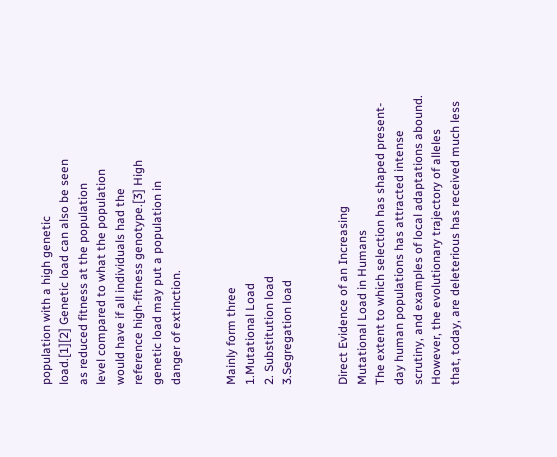population with a high genetic
load.[1][2] Genetic load can also be seen
as reduced fitness at the population
level compared to what the population
would have if all individuals had the
reference high-fitness genotype.[3] High
genetic load may put a population in
danger of extinction.


Mainly form three
1.Mutational Load
2. Substitution load
3.Segregation load


Direct Evidence of an Increasing
Mutational Load in Humans
The extent to which selection has shaped present-day human populations has attracted intense
scrutiny, and examples of local adaptations abound. However, the evolutionary trajectory of alleles
that, today, are deleterious has received much less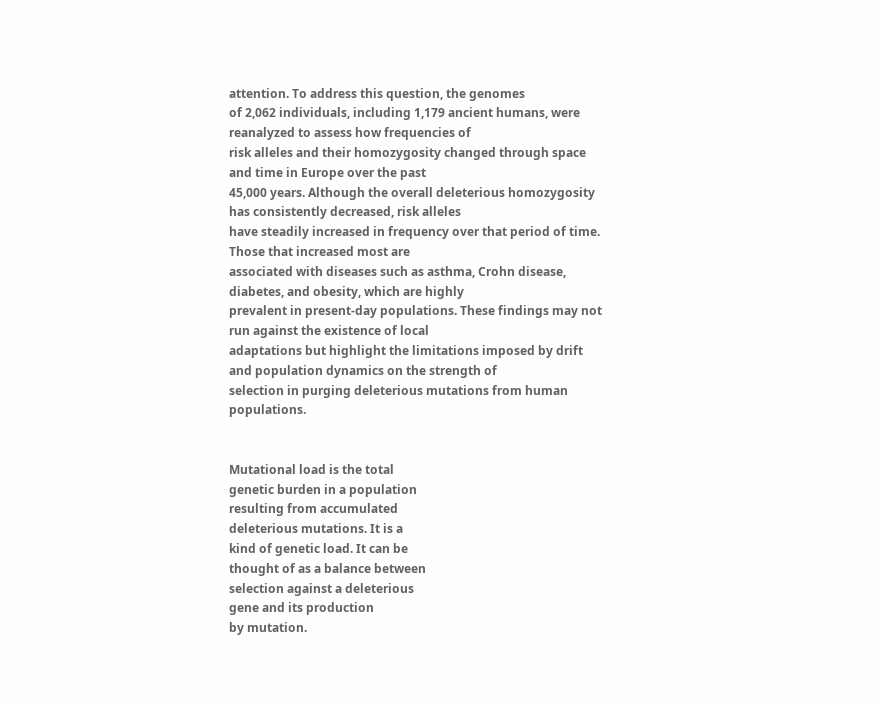attention. To address this question, the genomes
of 2,062 individuals, including 1,179 ancient humans, were reanalyzed to assess how frequencies of
risk alleles and their homozygosity changed through space and time in Europe over the past
45,000 years. Although the overall deleterious homozygosity has consistently decreased, risk alleles
have steadily increased in frequency over that period of time. Those that increased most are
associated with diseases such as asthma, Crohn disease, diabetes, and obesity, which are highly
prevalent in present-day populations. These findings may not run against the existence of local
adaptations but highlight the limitations imposed by drift and population dynamics on the strength of
selection in purging deleterious mutations from human populations.


Mutational load is the total
genetic burden in a population
resulting from accumulated
deleterious mutations. It is a
kind of genetic load. It can be
thought of as a balance between
selection against a deleterious
gene and its production
by mutation.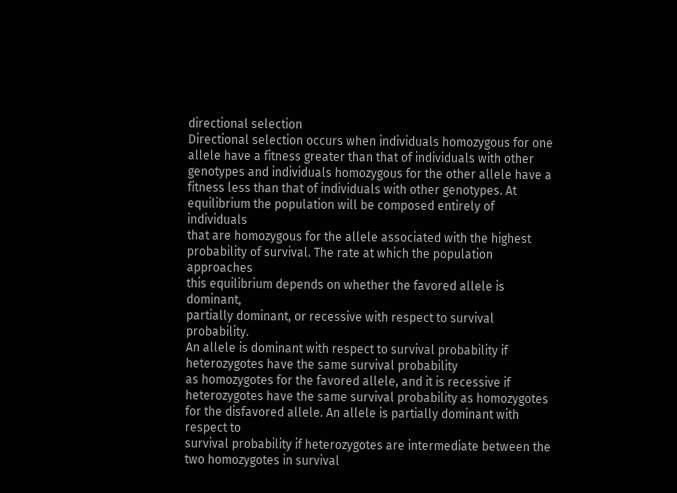directional selection
Directional selection occurs when individuals homozygous for one
allele have a fitness greater than that of individuals with other
genotypes and individuals homozygous for the other allele have a
fitness less than that of individuals with other genotypes. At
equilibrium the population will be composed entirely of individuals
that are homozygous for the allele associated with the highest
probability of survival. The rate at which the population approaches
this equilibrium depends on whether the favored allele is dominant,
partially dominant, or recessive with respect to survival probability.
An allele is dominant with respect to survival probability if
heterozygotes have the same survival probability
as homozygotes for the favored allele, and it is recessive if
heterozygotes have the same survival probability as homozygotes
for the disfavored allele. An allele is partially dominant with respect to
survival probability if heterozygotes are intermediate between the
two homozygotes in survival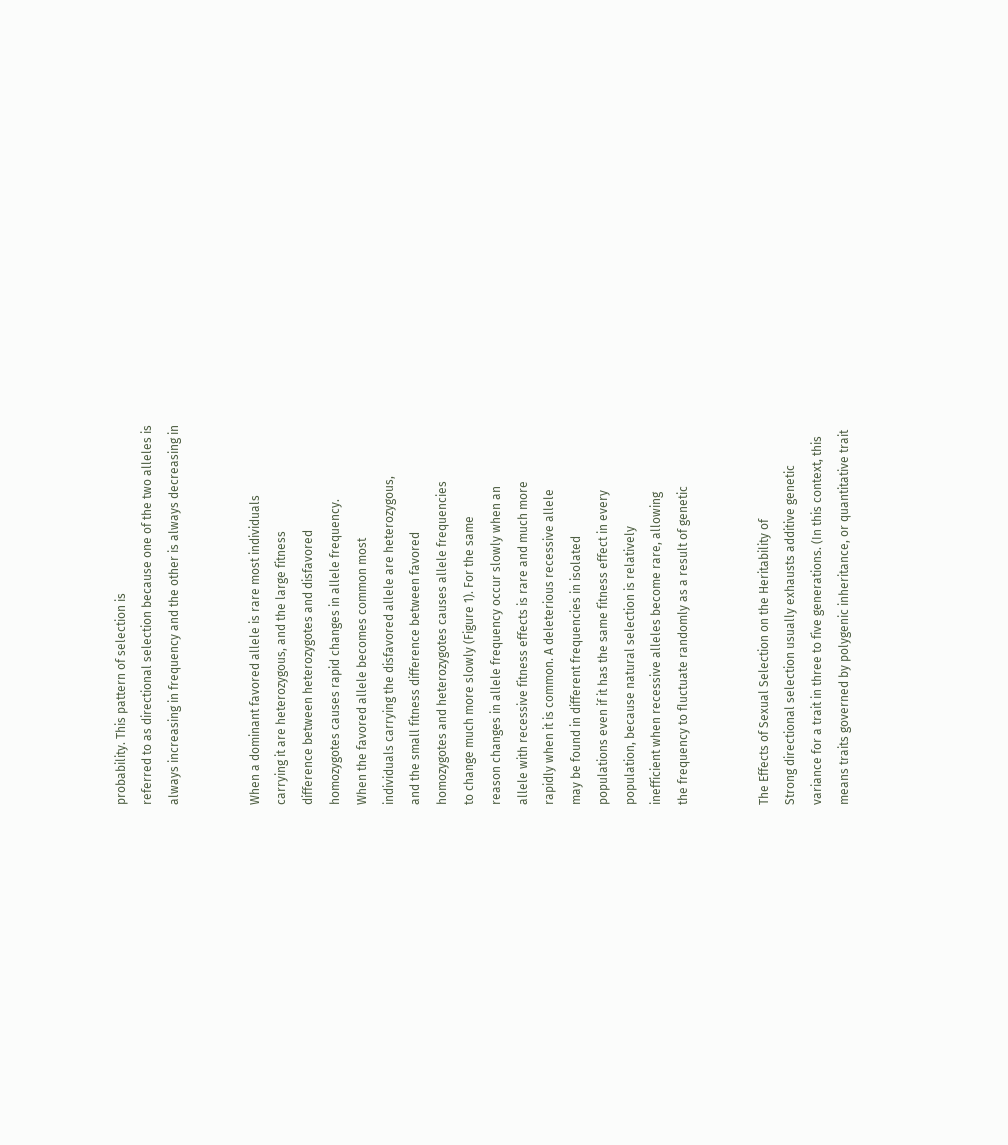probability. This pattern of selection is
referred to as directional selection because one of the two alleles is
always increasing in frequency and the other is always decreasing in


When a dominant favored allele is rare most individuals
carrying it are heterozygous, and the large fitness
difference between heterozygotes and disfavored
homozygotes causes rapid changes in allele frequency.
When the favored allele becomes common most
individuals carrying the disfavored allele are heterozygous,
and the small fitness difference between favored
homozygotes and heterozygotes causes allele frequencies
to change much more slowly (Figure 1). For the same
reason changes in allele frequency occur slowly when an
allele with recessive fitness effects is rare and much more
rapidly when it is common. A deleterious recessive allele
may be found in different frequencies in isolated
populations even if it has the same fitness effect in every
population, because natural selection is relatively
inefficient when recessive alleles become rare, allowing
the frequency to fluctuate randomly as a result of genetic


The Effects of Sexual Selection on the Heritability of
Strong directional selection usually exhausts additive genetic
variance for a trait in three to five generations. (In this context, this
means traits governed by polygenic inheritance, or quantitative trait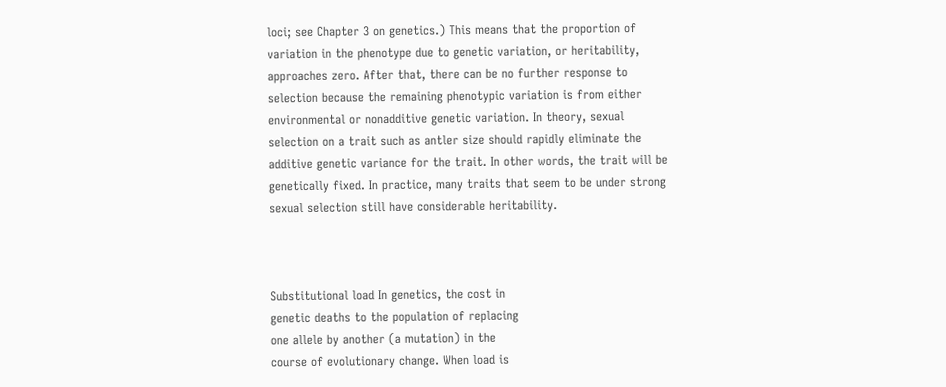loci; see Chapter 3 on genetics.) This means that the proportion of
variation in the phenotype due to genetic variation, or heritability,
approaches zero. After that, there can be no further response to
selection because the remaining phenotypic variation is from either
environmental or nonadditive genetic variation. In theory, sexual
selection on a trait such as antler size should rapidly eliminate the
additive genetic variance for the trait. In other words, the trait will be
genetically fixed. In practice, many traits that seem to be under strong
sexual selection still have considerable heritability.



Substitutional load In genetics, the cost in
genetic deaths to the population of replacing
one allele by another (a mutation) in the
course of evolutionary change. When load is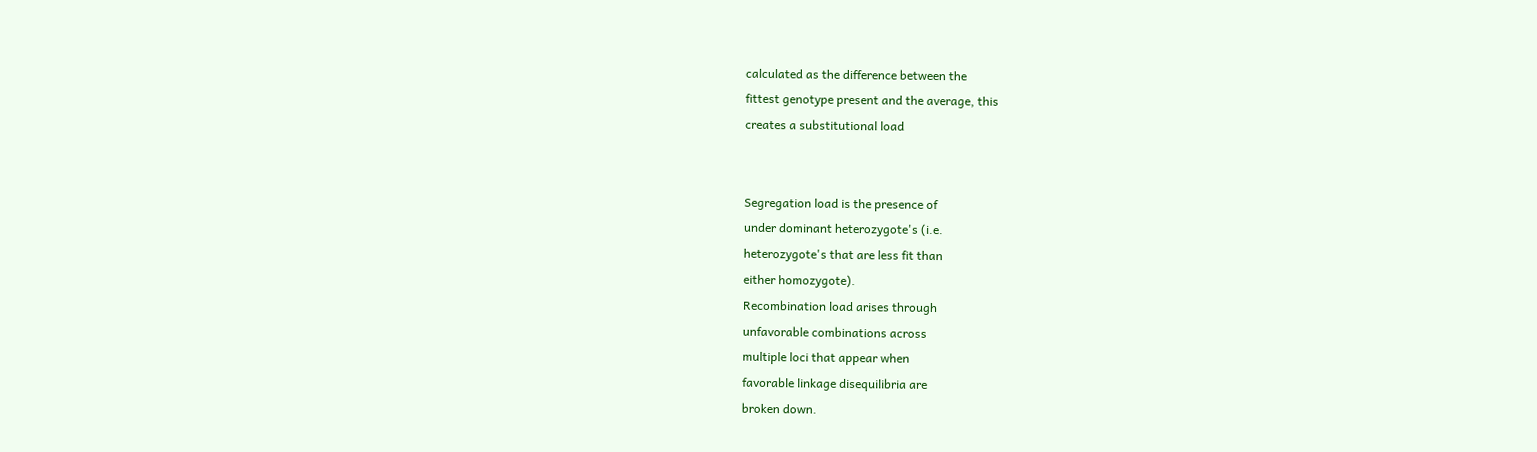calculated as the difference between the
fittest genotype present and the average, this
creates a substitutional load


Segregation load is the presence of
under dominant heterozygote's (i.e.
heterozygote's that are less fit than
either homozygote).
Recombination load arises through
unfavorable combinations across
multiple loci that appear when
favorable linkage disequilibria are
broken down.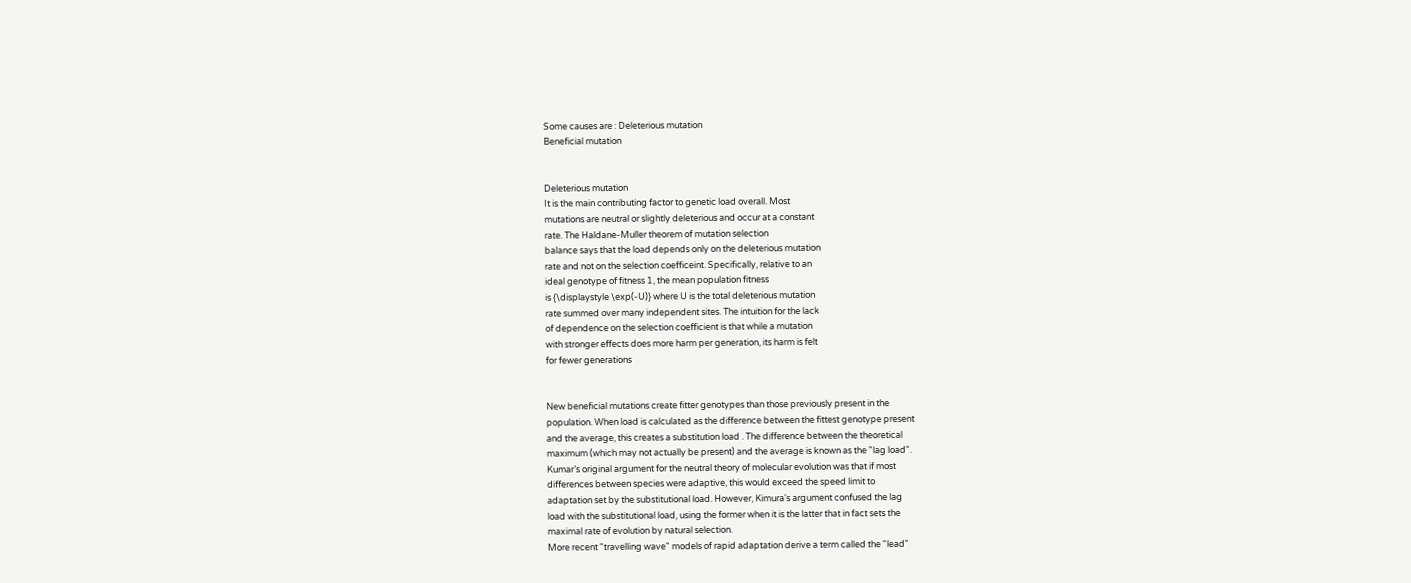Some causes are : Deleterious mutation
Beneficial mutation


Deleterious mutation
It is the main contributing factor to genetic load overall. Most
mutations are neutral or slightly deleterious and occur at a constant
rate. The Haldane-Muller theorem of mutation selection
balance says that the load depends only on the deleterious mutation
rate and not on the selection coefficeint. Specifically, relative to an
ideal genotype of fitness 1, the mean population fitness
is {\displaystyle \exp(-U)} where U is the total deleterious mutation
rate summed over many independent sites. The intuition for the lack
of dependence on the selection coefficient is that while a mutation
with stronger effects does more harm per generation, its harm is felt
for fewer generations


New beneficial mutations create fitter genotypes than those previously present in the
population. When load is calculated as the difference between the fittest genotype present
and the average, this creates a substitution load . The difference between the theoretical
maximum (which may not actually be present) and the average is known as the "lag load".
Kumar’s original argument for the neutral theory of molecular evolution was that if most
differences between species were adaptive, this would exceed the speed limit to
adaptation set by the substitutional load. However, Kimura's argument confused the lag
load with the substitutional load, using the former when it is the latter that in fact sets the
maximal rate of evolution by natural selection.
More recent "travelling wave" models of rapid adaptation derive a term called the "lead"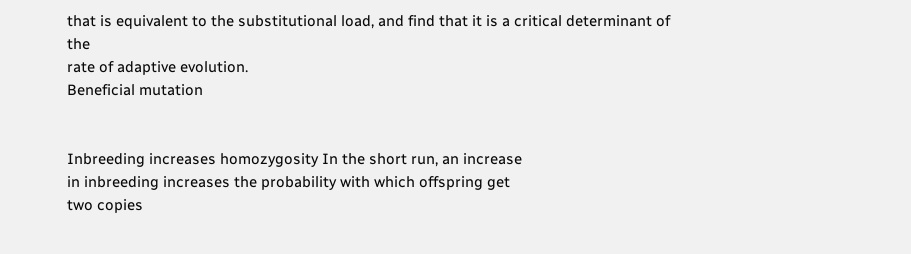that is equivalent to the substitutional load, and find that it is a critical determinant of the
rate of adaptive evolution.
Beneficial mutation


Inbreeding increases homozygosity In the short run, an increase
in inbreeding increases the probability with which offspring get
two copies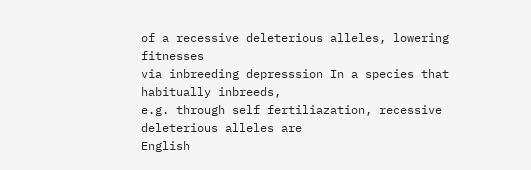of a recessive deleterious alleles, lowering fitnesses
via inbreeding depresssion In a species that habitually inbreeds,
e.g. through self fertiliazation, recessive deleterious alleles are
English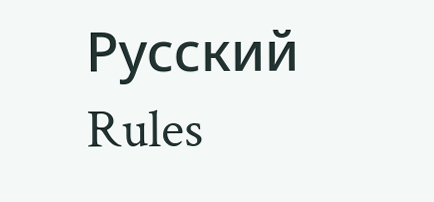Русский Rules